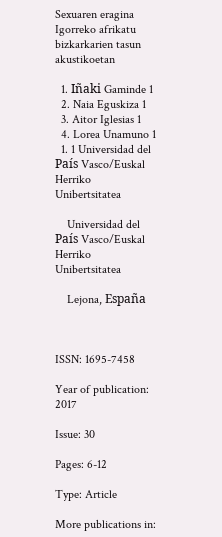Sexuaren eragina Igorreko afrikatu bizkarkarien tasun akustikoetan

  1. Iñaki Gaminde 1
  2. Naia Eguskiza 1
  3. Aitor Iglesias 1
  4. Lorea Unamuno 1
  1. 1 Universidad del País Vasco/Euskal Herriko Unibertsitatea

    Universidad del País Vasco/Euskal Herriko Unibertsitatea

    Lejona, España



ISSN: 1695-7458

Year of publication: 2017

Issue: 30

Pages: 6-12

Type: Article

More publications in: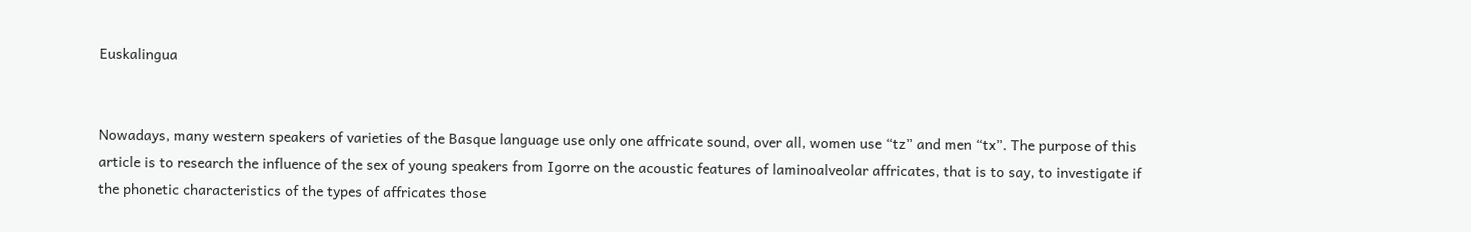Euskalingua


Nowadays, many western speakers of varieties of the Basque language use only one affricate sound, over all, women use “tz” and men “tx”. The purpose of this article is to research the influence of the sex of young speakers from Igorre on the acoustic features of laminoalveolar affricates, that is to say, to investigate if the phonetic characteristics of the types of affricates those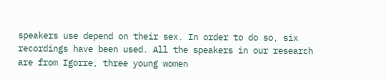speakers use depend on their sex. In order to do so, six recordings have been used. All the speakers in our research are from Igorre, three young women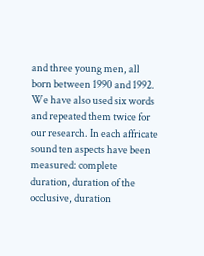and three young men, all born between 1990 and 1992. We have also used six words and repeated them twice for our research. In each affricate sound ten aspects have been measured: complete duration, duration of the occlusive, duration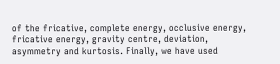of the fricative, complete energy, occlusive energy, fricative energy, gravity centre, deviation, asymmetry and kurtosis. Finally, we have used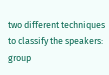two different techniques to classify the speakers: group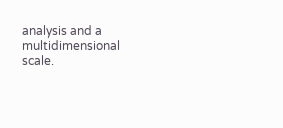analysis and a multidimensional scale.